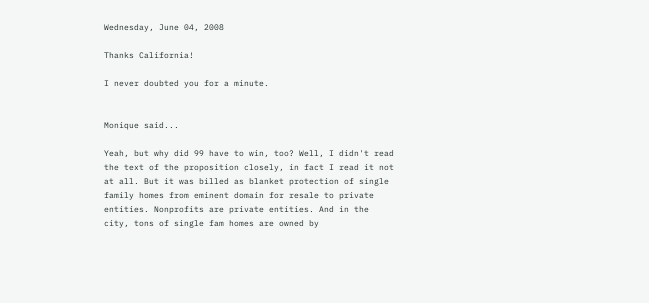Wednesday, June 04, 2008

Thanks California!

I never doubted you for a minute.


Monique said...

Yeah, but why did 99 have to win, too? Well, I didn't read the text of the proposition closely, in fact I read it not at all. But it was billed as blanket protection of single family homes from eminent domain for resale to private entities. Nonprofits are private entities. And in the city, tons of single fam homes are owned by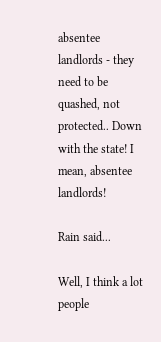absentee landlords - they need to be quashed, not protected.. Down with the state! I mean, absentee landlords!

Rain said...

Well, I think a lot people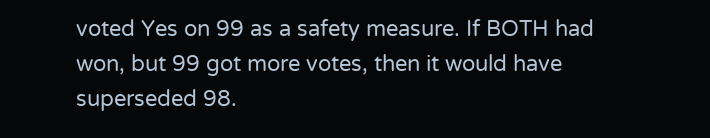voted Yes on 99 as a safety measure. If BOTH had won, but 99 got more votes, then it would have superseded 98.